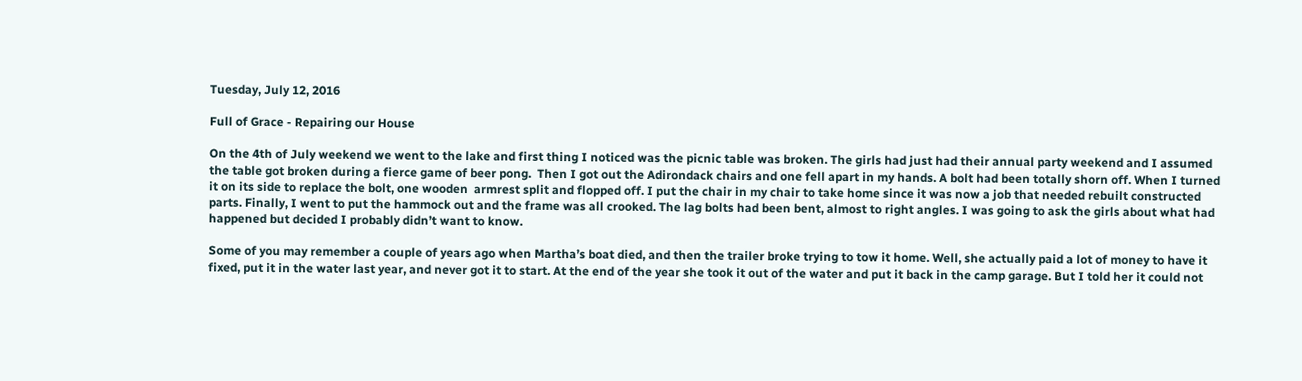Tuesday, July 12, 2016

Full of Grace - Repairing our House

On the 4th of July weekend we went to the lake and first thing I noticed was the picnic table was broken. The girls had just had their annual party weekend and I assumed the table got broken during a fierce game of beer pong.  Then I got out the Adirondack chairs and one fell apart in my hands. A bolt had been totally shorn off. When I turned it on its side to replace the bolt, one wooden  armrest split and flopped off. I put the chair in my chair to take home since it was now a job that needed rebuilt constructed parts. Finally, I went to put the hammock out and the frame was all crooked. The lag bolts had been bent, almost to right angles. I was going to ask the girls about what had happened but decided I probably didn’t want to know.

Some of you may remember a couple of years ago when Martha’s boat died, and then the trailer broke trying to tow it home. Well, she actually paid a lot of money to have it fixed, put it in the water last year, and never got it to start. At the end of the year she took it out of the water and put it back in the camp garage. But I told her it could not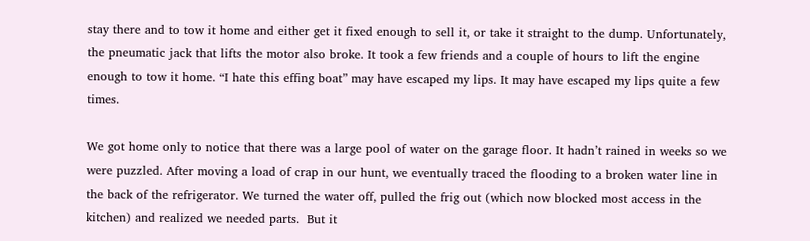stay there and to tow it home and either get it fixed enough to sell it, or take it straight to the dump. Unfortunately, the pneumatic jack that lifts the motor also broke. It took a few friends and a couple of hours to lift the engine enough to tow it home. “I hate this effing boat” may have escaped my lips. It may have escaped my lips quite a few times.

We got home only to notice that there was a large pool of water on the garage floor. It hadn’t rained in weeks so we were puzzled. After moving a load of crap in our hunt, we eventually traced the flooding to a broken water line in the back of the refrigerator. We turned the water off, pulled the frig out (which now blocked most access in the kitchen) and realized we needed parts.  But it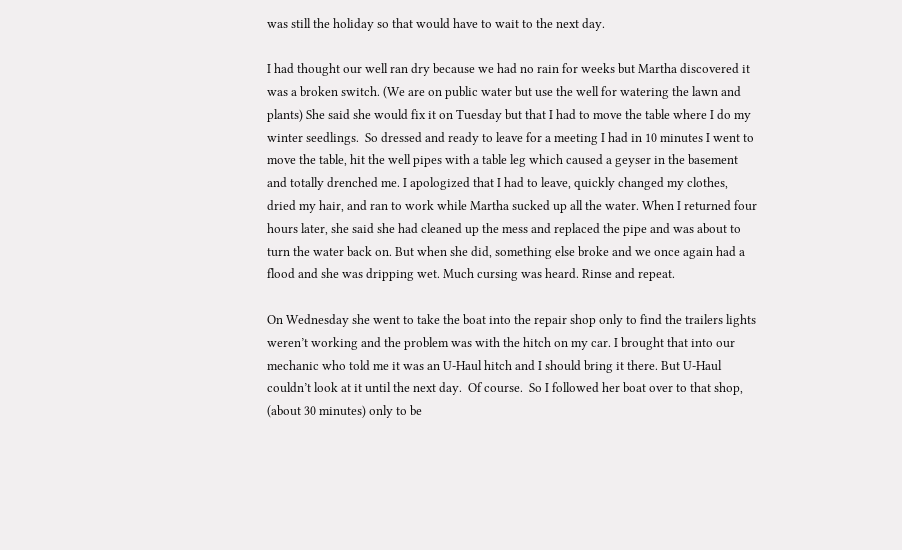was still the holiday so that would have to wait to the next day.

I had thought our well ran dry because we had no rain for weeks but Martha discovered it was a broken switch. (We are on public water but use the well for watering the lawn and plants) She said she would fix it on Tuesday but that I had to move the table where I do my winter seedlings.  So dressed and ready to leave for a meeting I had in 10 minutes I went to move the table, hit the well pipes with a table leg which caused a geyser in the basement and totally drenched me. I apologized that I had to leave, quickly changed my clothes, dried my hair, and ran to work while Martha sucked up all the water. When I returned four hours later, she said she had cleaned up the mess and replaced the pipe and was about to turn the water back on. But when she did, something else broke and we once again had a flood and she was dripping wet. Much cursing was heard. Rinse and repeat.

On Wednesday she went to take the boat into the repair shop only to find the trailers lights weren’t working and the problem was with the hitch on my car. I brought that into our mechanic who told me it was an U-Haul hitch and I should bring it there. But U-Haul couldn’t look at it until the next day.  Of course.  So I followed her boat over to that shop, (about 30 minutes) only to be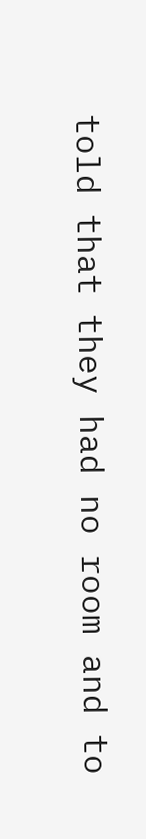told that they had no room and to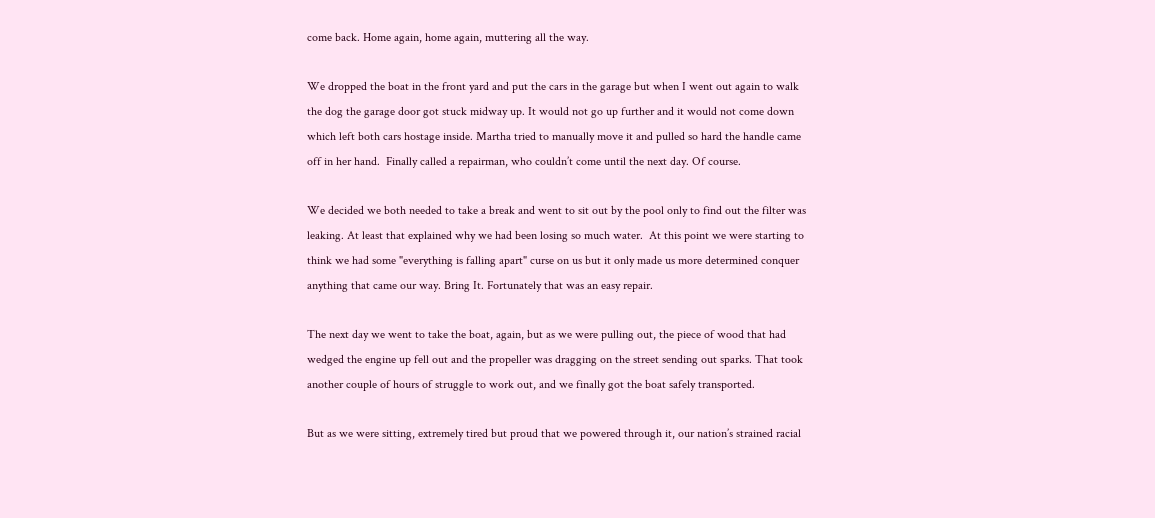come back. Home again, home again, muttering all the way.

We dropped the boat in the front yard and put the cars in the garage but when I went out again to walk the dog the garage door got stuck midway up. It would not go up further and it would not come down which left both cars hostage inside. Martha tried to manually move it and pulled so hard the handle came off in her hand.  Finally called a repairman, who couldn’t come until the next day. Of course.

We decided we both needed to take a break and went to sit out by the pool only to find out the filter was leaking. At least that explained why we had been losing so much water.  At this point we were starting to think we had some "everything is falling apart" curse on us but it only made us more determined conquer anything that came our way. Bring It. Fortunately that was an easy repair.

The next day we went to take the boat, again, but as we were pulling out, the piece of wood that had wedged the engine up fell out and the propeller was dragging on the street sending out sparks. That took another couple of hours of struggle to work out, and we finally got the boat safely transported.

But as we were sitting, extremely tired but proud that we powered through it, our nation’s strained racial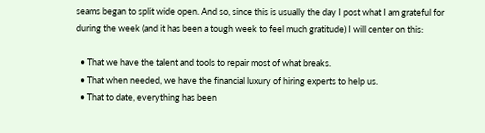seams began to split wide open. And so, since this is usually the day I post what I am grateful for during the week (and it has been a tough week to feel much gratitude) I will center on this:

  • That we have the talent and tools to repair most of what breaks.
  • That when needed, we have the financial luxury of hiring experts to help us.
  • That to date, everything has been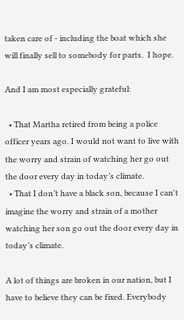taken care of - including the boat which she will finally sell to somebody for parts.  I hope.

And I am most especially grateful:

  • That Martha retired from being a police officer years ago. I would not want to live with the worry and strain of watching her go out the door every day in today’s climate.
  • That I don’t have a black son, because I can't imagine the worry and strain of a mother watching her son go out the door every day in today’s climate.

A lot of things are broken in our nation, but I have to believe they can be fixed. Everybody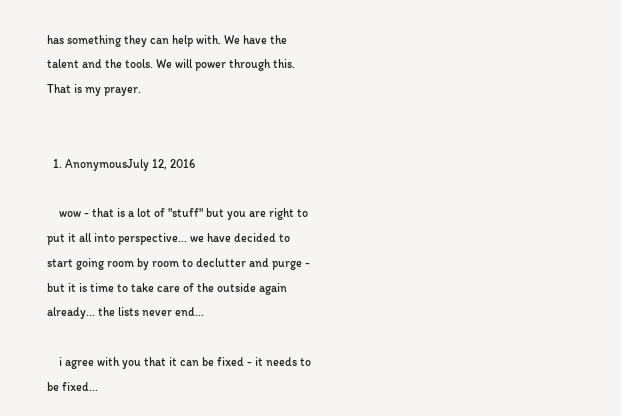has something they can help with. We have the talent and the tools. We will power through this. That is my prayer.


  1. AnonymousJuly 12, 2016

    wow - that is a lot of "stuff" but you are right to put it all into perspective... we have decided to start going room by room to declutter and purge - but it is time to take care of the outside again already... the lists never end...

    i agree with you that it can be fixed - it needs to be fixed...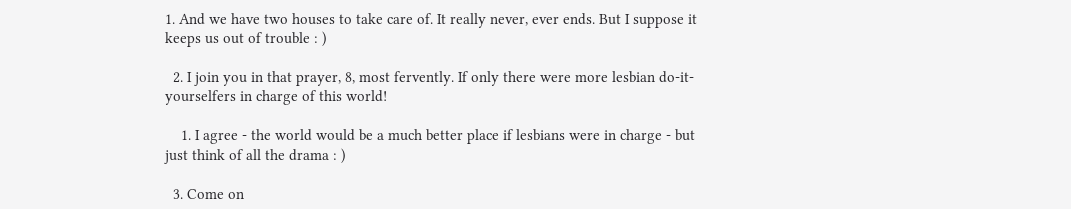1. And we have two houses to take care of. It really never, ever ends. But I suppose it keeps us out of trouble : )

  2. I join you in that prayer, 8, most fervently. If only there were more lesbian do-it-yourselfers in charge of this world!

    1. I agree - the world would be a much better place if lesbians were in charge - but just think of all the drama : )

  3. Come on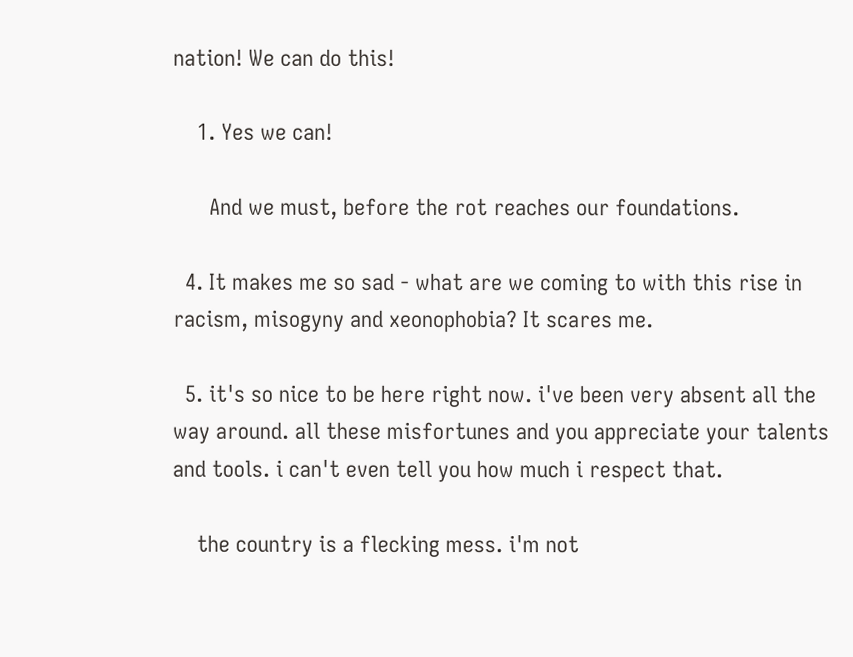nation! We can do this!

    1. Yes we can!

      And we must, before the rot reaches our foundations.

  4. It makes me so sad - what are we coming to with this rise in racism, misogyny and xeonophobia? It scares me.

  5. it's so nice to be here right now. i've been very absent all the way around. all these misfortunes and you appreciate your talents and tools. i can't even tell you how much i respect that.

    the country is a flecking mess. i'm not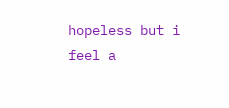hopeless but i feel a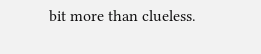bit more than clueless.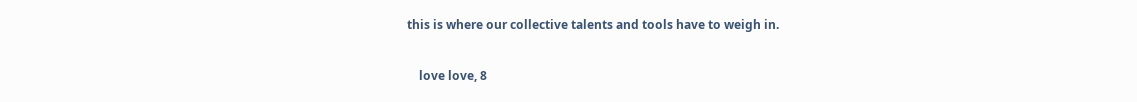this is where our collective talents and tools have to weigh in.

    love love, 8